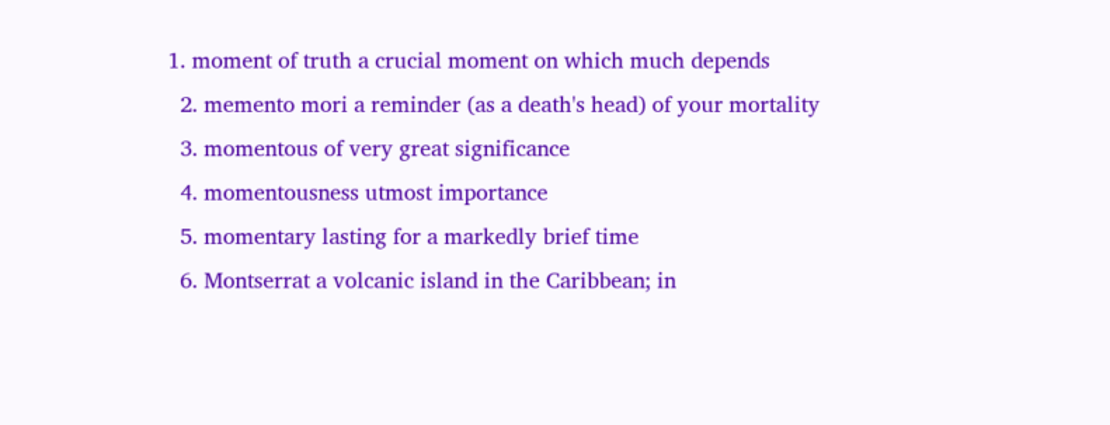1. moment of truth a crucial moment on which much depends
  2. memento mori a reminder (as a death's head) of your mortality
  3. momentous of very great significance
  4. momentousness utmost importance
  5. momentary lasting for a markedly brief time
  6. Montserrat a volcanic island in the Caribbean; in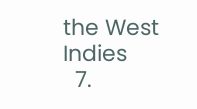the West Indies
  7.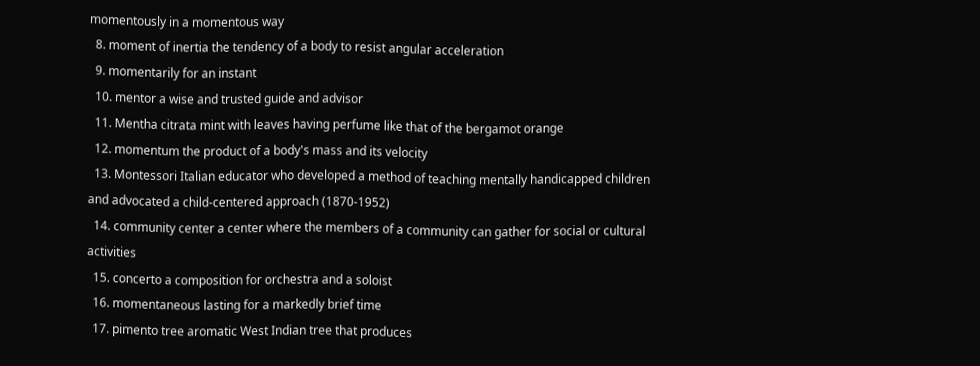momentously in a momentous way
  8. moment of inertia the tendency of a body to resist angular acceleration
  9. momentarily for an instant
  10. mentor a wise and trusted guide and advisor
  11. Mentha citrata mint with leaves having perfume like that of the bergamot orange
  12. momentum the product of a body's mass and its velocity
  13. Montessori Italian educator who developed a method of teaching mentally handicapped children and advocated a child-centered approach (1870-1952)
  14. community center a center where the members of a community can gather for social or cultural activities
  15. concerto a composition for orchestra and a soloist
  16. momentaneous lasting for a markedly brief time
  17. pimento tree aromatic West Indian tree that produces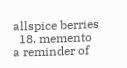allspice berries
  18. memento a reminder of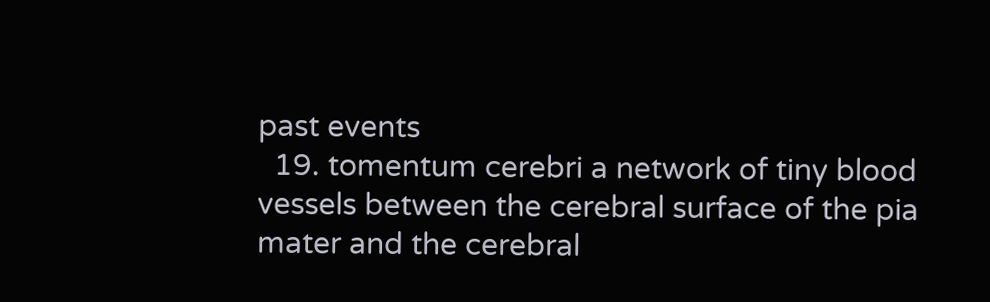past events
  19. tomentum cerebri a network of tiny blood vessels between the cerebral surface of the pia mater and the cerebral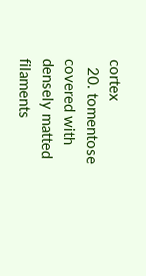cortex
  20. tomentose covered with densely matted filaments